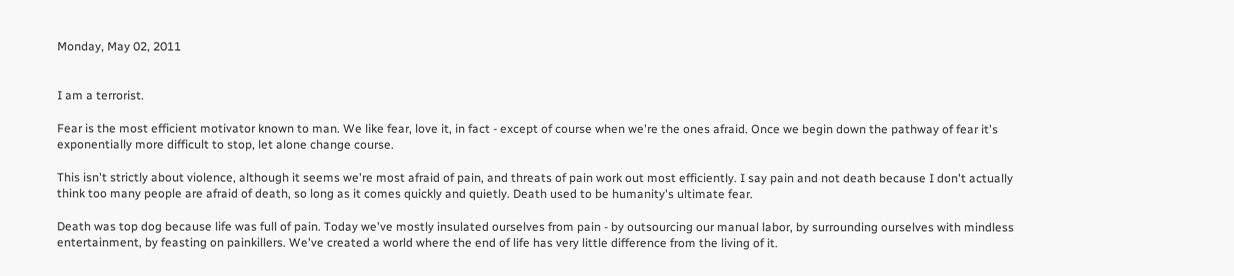Monday, May 02, 2011


I am a terrorist.

Fear is the most efficient motivator known to man. We like fear, love it, in fact - except of course when we're the ones afraid. Once we begin down the pathway of fear it's exponentially more difficult to stop, let alone change course.

This isn't strictly about violence, although it seems we're most afraid of pain, and threats of pain work out most efficiently. I say pain and not death because I don't actually think too many people are afraid of death, so long as it comes quickly and quietly. Death used to be humanity's ultimate fear.

Death was top dog because life was full of pain. Today we've mostly insulated ourselves from pain - by outsourcing our manual labor, by surrounding ourselves with mindless entertainment, by feasting on painkillers. We've created a world where the end of life has very little difference from the living of it.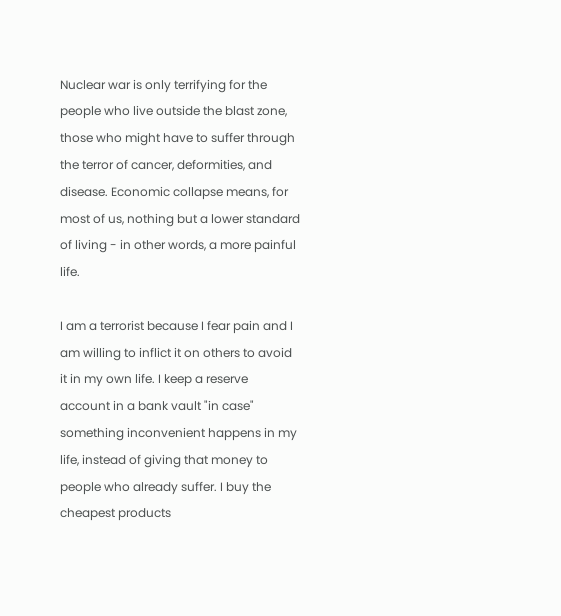Nuclear war is only terrifying for the people who live outside the blast zone, those who might have to suffer through the terror of cancer, deformities, and disease. Economic collapse means, for most of us, nothing but a lower standard of living - in other words, a more painful life.

I am a terrorist because I fear pain and I am willing to inflict it on others to avoid it in my own life. I keep a reserve account in a bank vault "in case" something inconvenient happens in my life, instead of giving that money to people who already suffer. I buy the cheapest products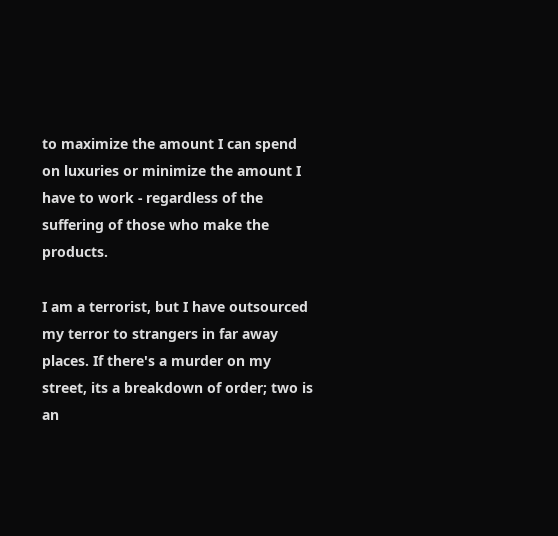to maximize the amount I can spend on luxuries or minimize the amount I have to work - regardless of the suffering of those who make the products.

I am a terrorist, but I have outsourced my terror to strangers in far away places. If there's a murder on my street, its a breakdown of order; two is an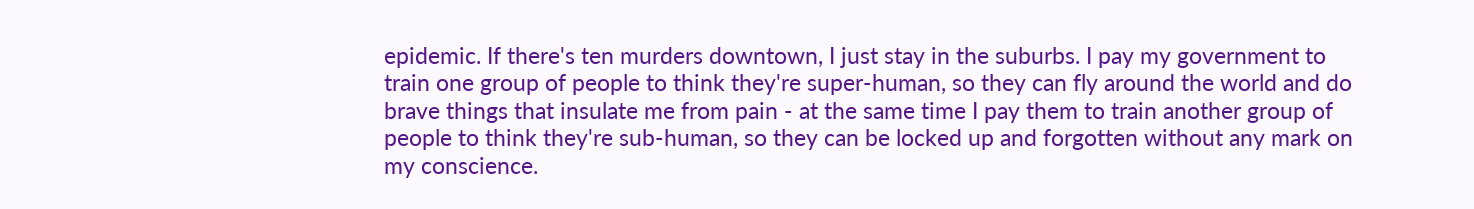epidemic. If there's ten murders downtown, I just stay in the suburbs. I pay my government to train one group of people to think they're super-human, so they can fly around the world and do brave things that insulate me from pain - at the same time I pay them to train another group of people to think they're sub-human, so they can be locked up and forgotten without any mark on my conscience.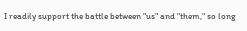I readily support the battle between "us" and "them," so long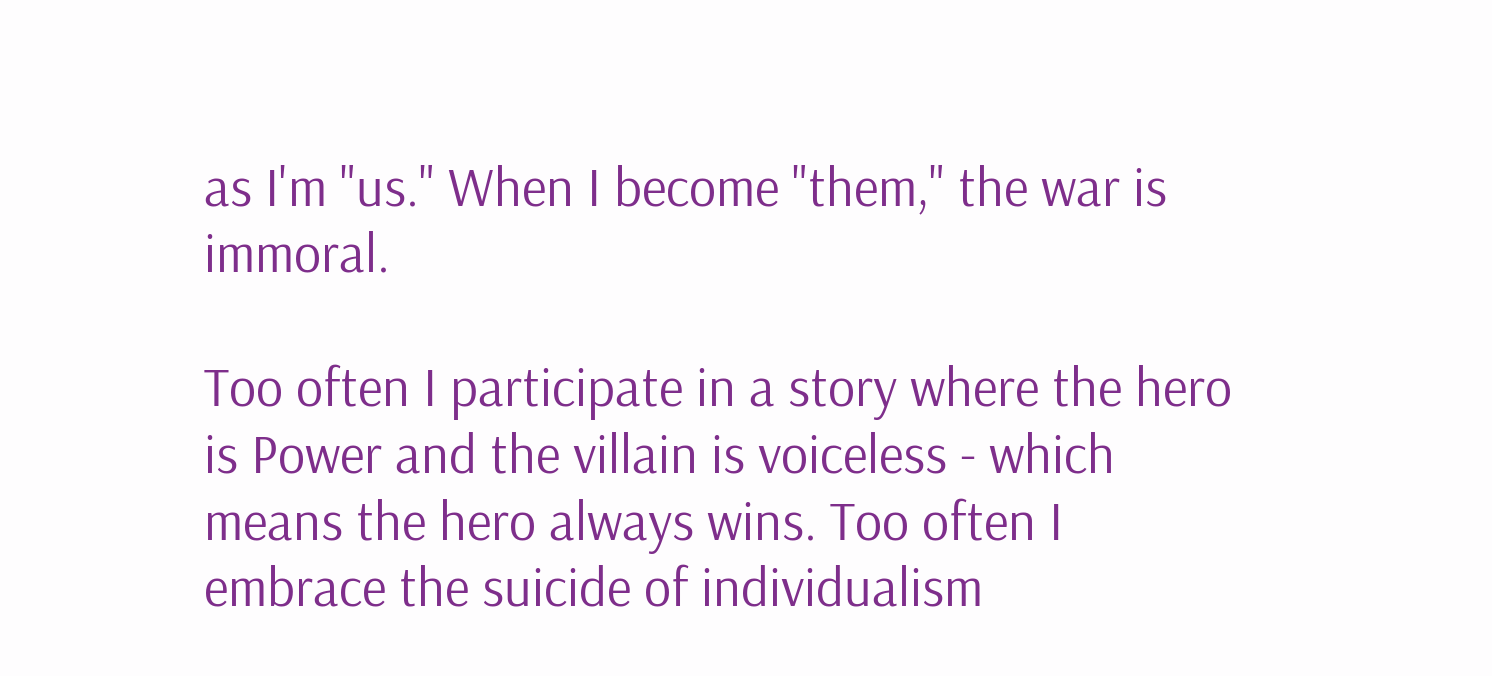as I'm "us." When I become "them," the war is immoral.

Too often I participate in a story where the hero is Power and the villain is voiceless - which means the hero always wins. Too often I embrace the suicide of individualism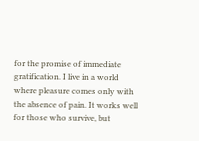for the promise of immediate gratification. I live in a world where pleasure comes only with the absence of pain. It works well for those who survive, but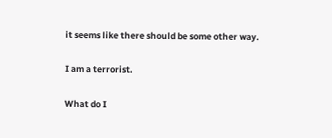it seems like there should be some other way.

I am a terrorist.

What do I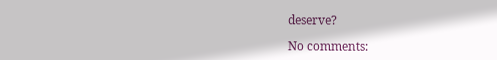deserve?

No comments: